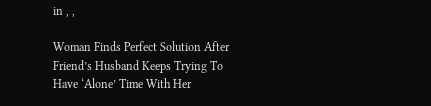in , ,

Woman Finds Perfect Solution After Friend’s Husband Keeps Trying To Have ‘Alone’ Time With Her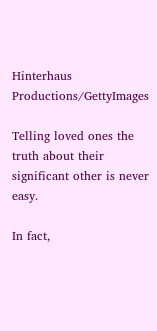Hinterhaus Productions/GettyImages

Telling loved ones the truth about their significant other is never easy.

In fact,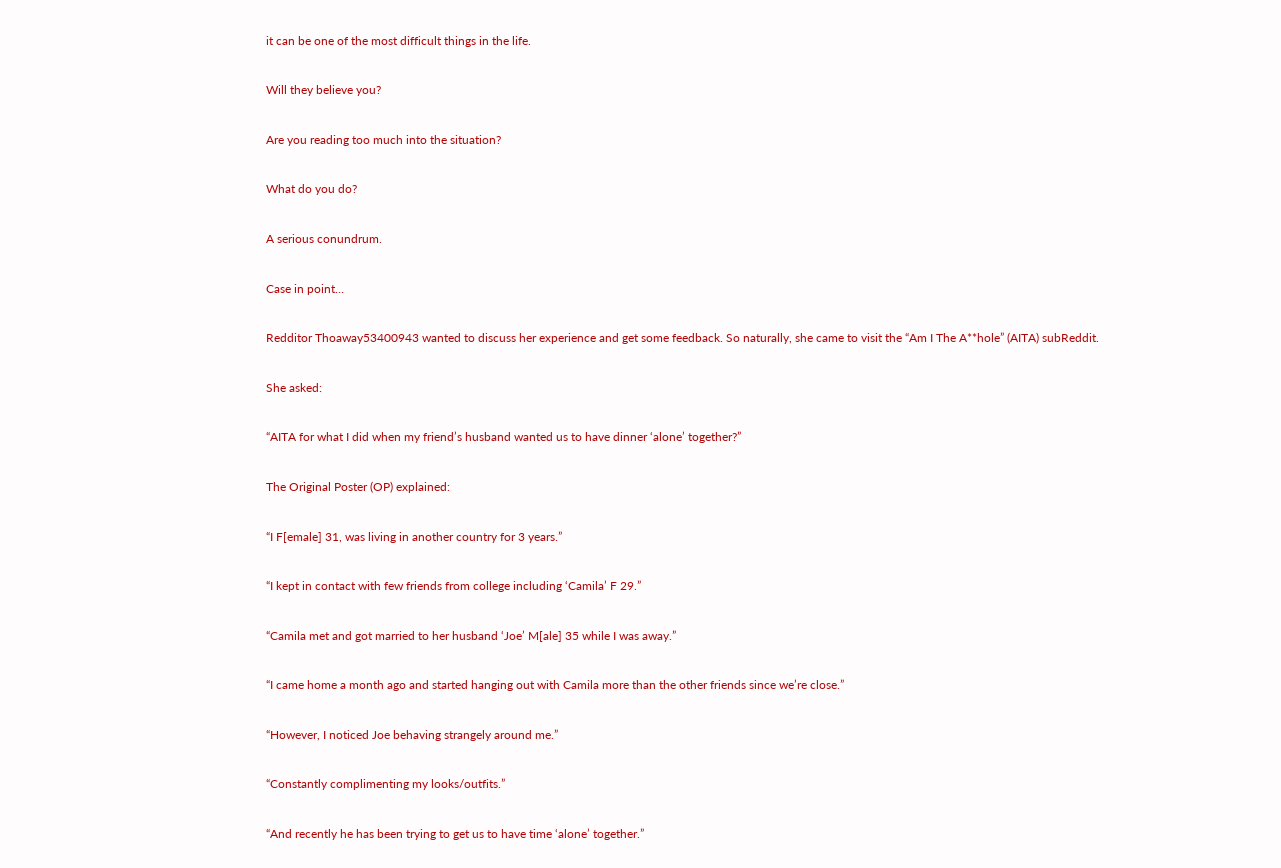it can be one of the most difficult things in the life.

Will they believe you?

Are you reading too much into the situation?

What do you do?

A serious conundrum.

Case in point…

Redditor Thoaway53400943 wanted to discuss her experience and get some feedback. So naturally, she came to visit the “Am I The A**hole” (AITA) subReddit.

She asked:

“AITA for what I did when my friend’s husband wanted us to have dinner ‘alone’ together?”

The Original Poster (OP) explained:

“I F[emale] 31, was living in another country for 3 years.”

“I kept in contact with few friends from college including ‘Camila’ F 29.”

“Camila met and got married to her husband ‘Joe’ M[ale] 35 while I was away.”

“I came home a month ago and started hanging out with Camila more than the other friends since we’re close.”

“However, I noticed Joe behaving strangely around me.”

“Constantly complimenting my looks/outfits.”

“And recently he has been trying to get us to have time ‘alone’ together.”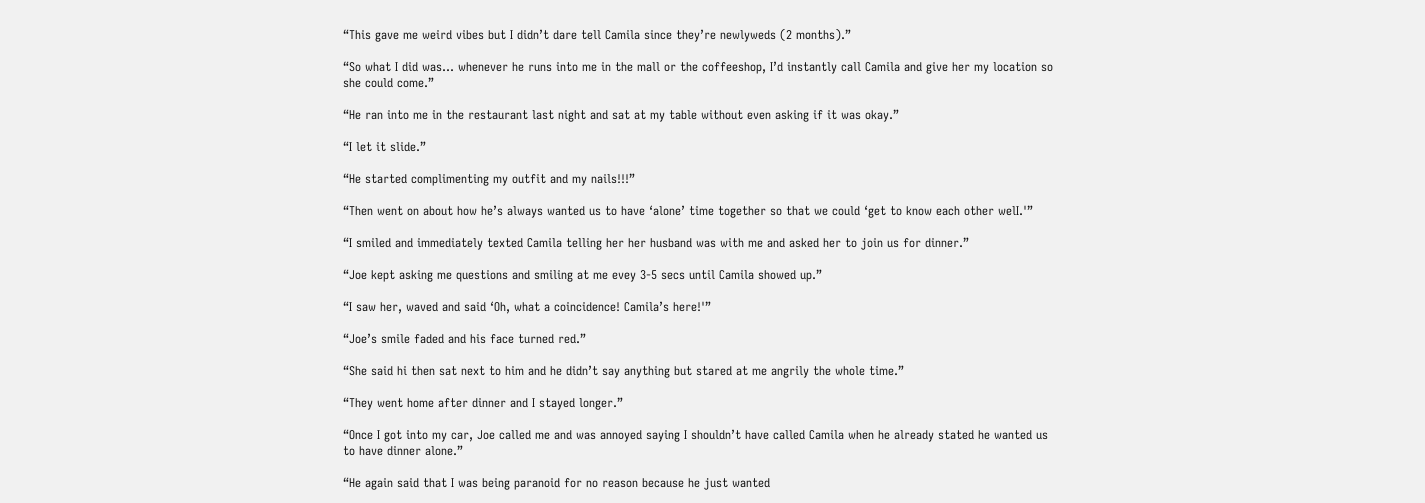“This gave me weird vibes but I didn’t dare tell Camila since they’re newlyweds (2 months).”

“So what I did was… whenever he runs into me in the mall or the coffeeshop, I’d instantly call Camila and give her my location so she could come.”

“He ran into me in the restaurant last night and sat at my table without even asking if it was okay.”

“I let it slide.”

“He started complimenting my outfit and my nails!!!”

“Then went on about how he’s always wanted us to have ‘alone’ time together so that we could ‘get to know each other welI.'”

“I smiled and immediately texted Camila telling her her husband was with me and asked her to join us for dinner.”

“Joe kept asking me questions and smiling at me evey 3-5 secs until Camila showed up.”

“I saw her, waved and said ‘Oh, what a coincidence! Camila’s here!'”

“Joe’s smile faded and his face turned red.”

“She said hi then sat next to him and he didn’t say anything but stared at me angrily the whole time.”

“They went home after dinner and I stayed longer.”

“Once I got into my car, Joe called me and was annoyed saying I shouldn’t have called Camila when he already stated he wanted us to have dinner alone.”

“He again said that I was being paranoid for no reason because he just wanted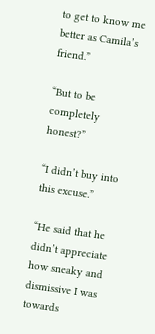to get to know me better as Camila’s friend.”

“But to be completely honest?”

“I didn’t buy into this excuse.”

“He said that he didn’t appreciate how sneaky and dismissive I was towards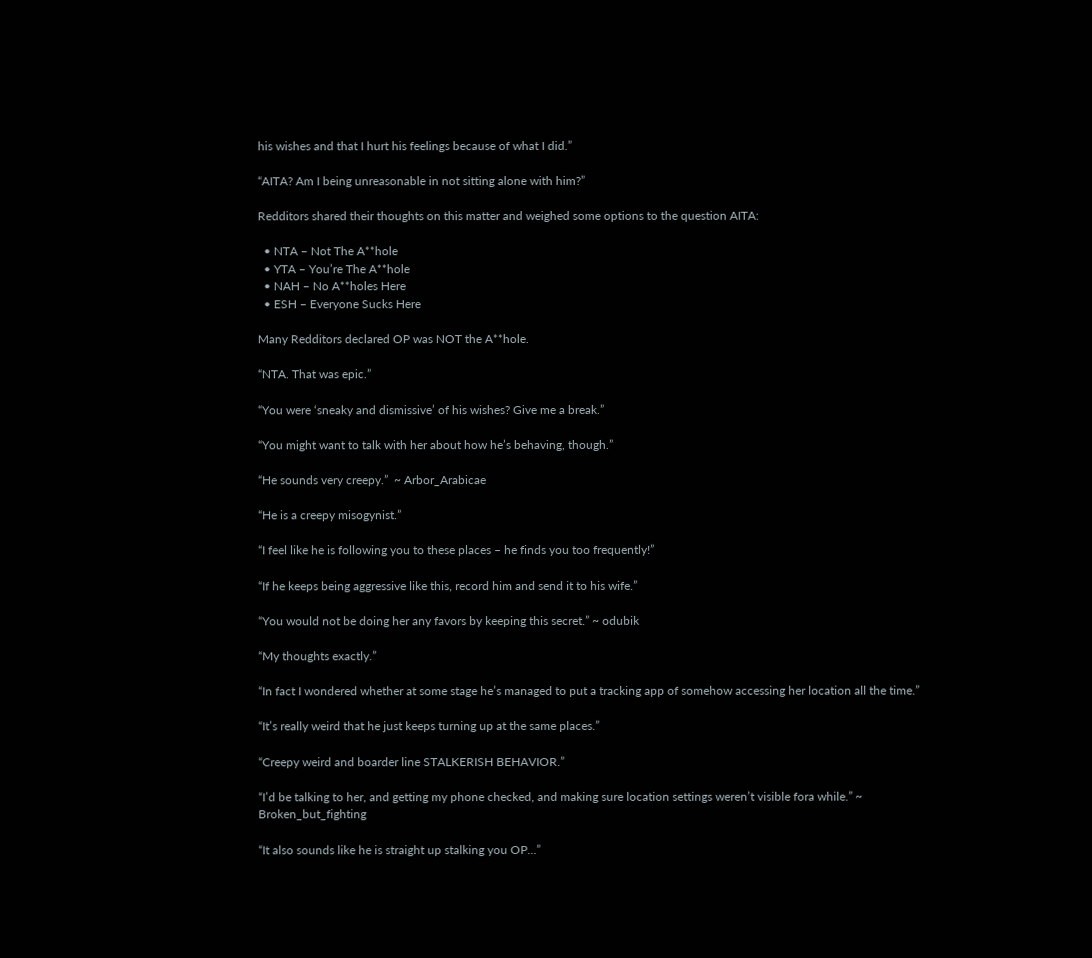his wishes and that I hurt his feelings because of what I did.”

“AITA? Am I being unreasonable in not sitting alone with him?”

Redditors shared their thoughts on this matter and weighed some options to the question AITA:

  • NTA – Not The A**hole
  • YTA – You’re The A**hole
  • NAH – No A**holes Here
  • ESH – Everyone Sucks Here

Many Redditors declared OP was NOT the A**hole.

“NTA. That was epic.”

“You were ‘sneaky and dismissive’ of his wishes? Give me a break.”

“You might want to talk with her about how he’s behaving, though.”

“He sounds very creepy.”  ~ Arbor_Arabicae

“He is a creepy misogynist.”

“I feel like he is following you to these places – he finds you too frequently!”

“If he keeps being aggressive like this, record him and send it to his wife.”

“You would not be doing her any favors by keeping this secret.” ~ odubik

“My thoughts exactly.”

“In fact I wondered whether at some stage he’s managed to put a tracking app of somehow accessing her location all the time.”

“It’s really weird that he just keeps turning up at the same places.”

“Creepy weird and boarder line STALKERISH BEHAVIOR.”

“I’d be talking to her, and getting my phone checked, and making sure location settings weren’t visible fora while.” ~ Broken_but_fighting

“It also sounds like he is straight up stalking you OP…”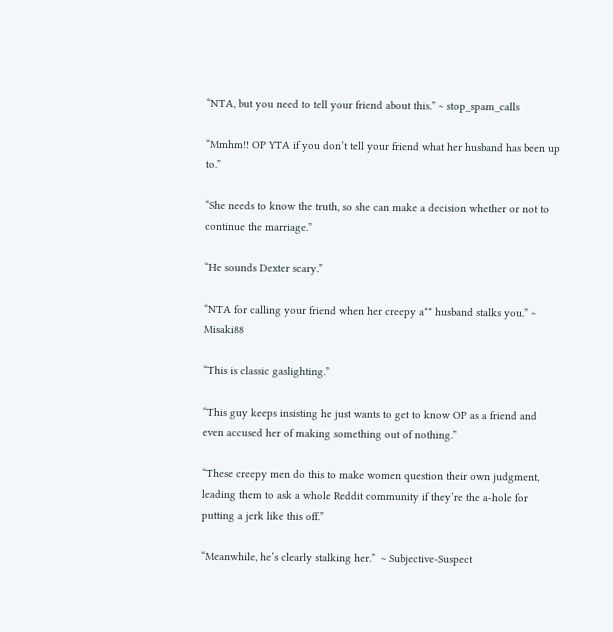“NTA, but you need to tell your friend about this.” ~ stop_spam_calls

“Mmhm!! OP YTA if you don’t tell your friend what her husband has been up to.”

“She needs to know the truth, so she can make a decision whether or not to continue the marriage.”

“He sounds Dexter scary.”

“NTA for calling your friend when her creepy a** husband stalks you.” ~ Misaki88

“This is classic gaslighting.”

“This guy keeps insisting he just wants to get to know OP as a friend and even accused her of making something out of nothing.”

“These creepy men do this to make women question their own judgment, leading them to ask a whole Reddit community if they’re the a-hole for putting a jerk like this off.”

“Meanwhile, he’s clearly stalking her.”  ~ Subjective-Suspect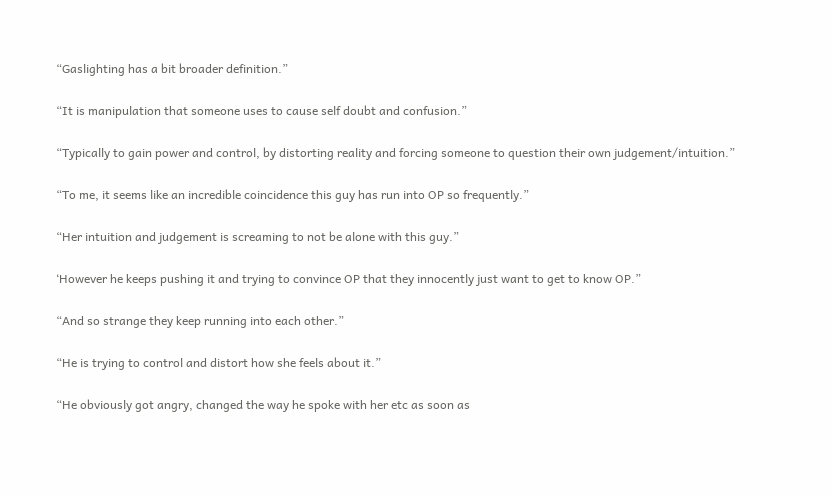“Gaslighting has a bit broader definition.”

“It is manipulation that someone uses to cause self doubt and confusion.”

“Typically to gain power and control, by distorting reality and forcing someone to question their own judgement/intuition.”

“To me, it seems like an incredible coincidence this guy has run into OP so frequently.”

“Her intuition and judgement is screaming to not be alone with this guy.”

‘However he keeps pushing it and trying to convince OP that they innocently just want to get to know OP.”

“And so strange they keep running into each other.”

“He is trying to control and distort how she feels about it.”

“He obviously got angry, changed the way he spoke with her etc as soon as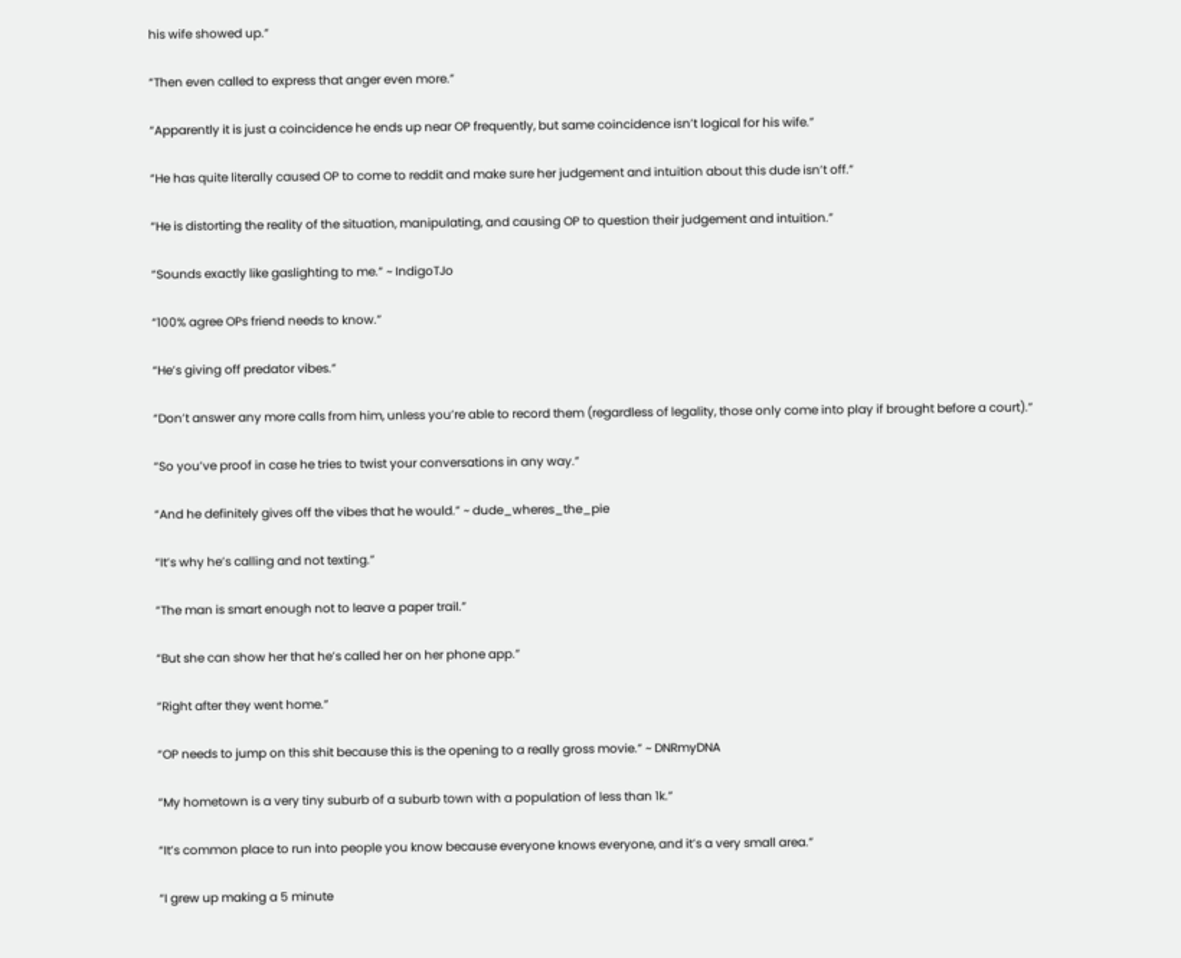his wife showed up.”

“Then even called to express that anger even more.”

“Apparently it is just a coincidence he ends up near OP frequently, but same coincidence isn’t logical for his wife.”

“He has quite literally caused OP to come to reddit and make sure her judgement and intuition about this dude isn’t off.”

“He is distorting the reality of the situation, manipulating, and causing OP to question their judgement and intuition.”

“Sounds exactly like gaslighting to me.” ~ IndigoTJo

“100% agree OPs friend needs to know.”

“He’s giving off predator vibes.”

“Don’t answer any more calls from him, unless you’re able to record them (regardless of legality, those only come into play if brought before a court).”

“So you’ve proof in case he tries to twist your conversations in any way.”

“And he definitely gives off the vibes that he would.” ~ dude_wheres_the_pie

“It’s why he’s calling and not texting.”

“The man is smart enough not to leave a paper trail.”

“But she can show her that he’s called her on her phone app.”

“Right after they went home.”

“OP needs to jump on this shit because this is the opening to a really gross movie.” ~ DNRmyDNA

“My hometown is a very tiny suburb of a suburb town with a population of less than 1k.”

“It’s common place to run into people you know because everyone knows everyone, and it’s a very small area.”

“I grew up making a 5 minute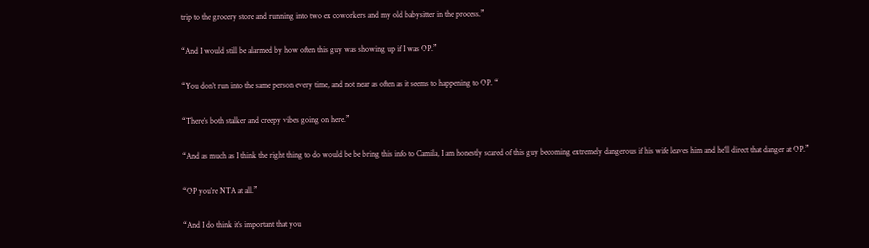trip to the grocery store and running into two ex coworkers and my old babysitter in the process.”

“And I would still be alarmed by how often this guy was showing up if I was OP.”

“You don’t run into the same person every time, and not near as often as it seems to happening to OP. “

“There’s both stalker and creepy vibes going on here.”

“And as much as I think the right thing to do would be be bring this info to Camila, I am honestly scared of this guy becoming extremely dangerous if his wife leaves him and he’ll direct that danger at OP.”

“OP you’re NTA at all.”

“And I do think it’s important that you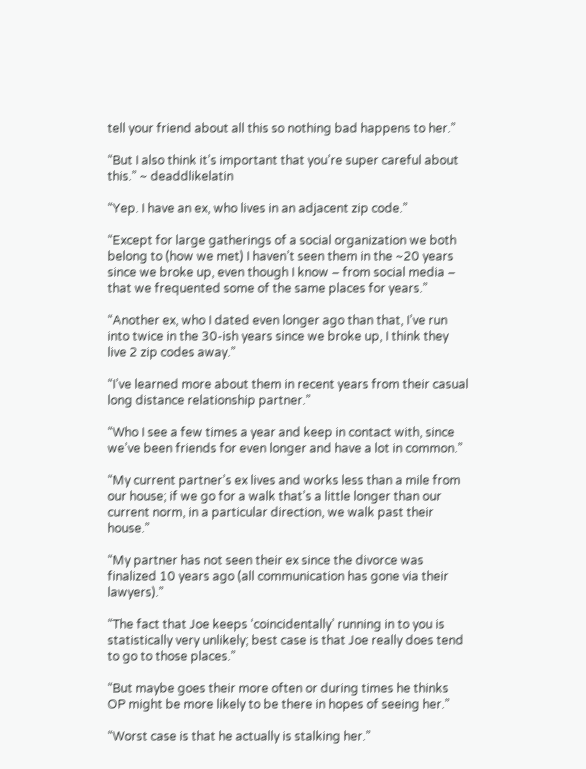tell your friend about all this so nothing bad happens to her.”

“But I also think it’s important that you’re super careful about this.” ~ deaddlikelatin

“Yep. I have an ex, who lives in an adjacent zip code.”

“Except for large gatherings of a social organization we both belong to (how we met) I haven’t seen them in the ~20 years since we broke up, even though I know – from social media – that we frequented some of the same places for years.”

“Another ex, who I dated even longer ago than that, I’ve run into twice in the 30-ish years since we broke up, I think they live 2 zip codes away.”

“I’ve learned more about them in recent years from their casual long distance relationship partner.”

“Who I see a few times a year and keep in contact with, since we’ve been friends for even longer and have a lot in common.”

“My current partner’s ex lives and works less than a mile from our house; if we go for a walk that’s a little longer than our current norm, in a particular direction, we walk past their house.”

“My partner has not seen their ex since the divorce was finalized 10 years ago (all communication has gone via their lawyers).”

“The fact that Joe keeps ‘coincidentally’ running in to you is statistically very unlikely; best case is that Joe really does tend to go to those places.”

“But maybe goes their more often or during times he thinks OP might be more likely to be there in hopes of seeing her.”

“Worst case is that he actually is stalking her.”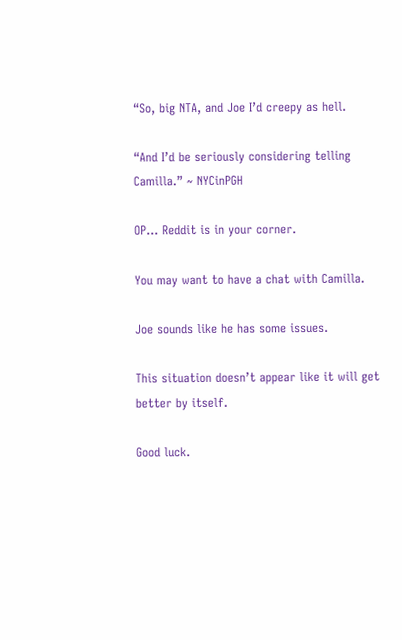“So, big NTA, and Joe I’d creepy as hell.

“And I’d be seriously considering telling Camilla.” ~ NYCinPGH

OP… Reddit is in your corner.

You may want to have a chat with Camilla.

Joe sounds like he has some issues.

This situation doesn’t appear like it will get better by itself.

Good luck.